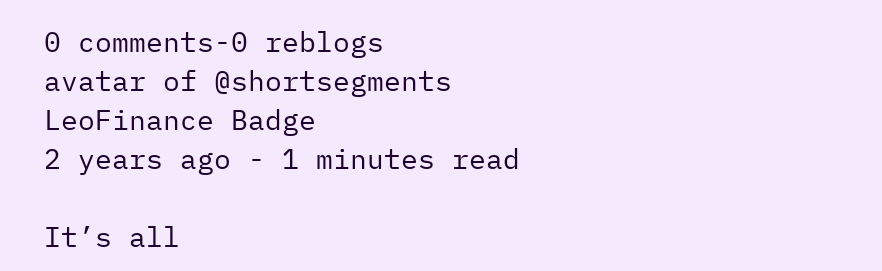0 comments-0 reblogs
avatar of @shortsegments
LeoFinance Badge
2 years ago - 1 minutes read

It’s all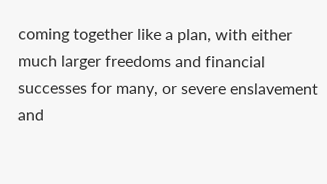coming together like a plan, with either much larger freedoms and financial successes for many, or severe enslavement and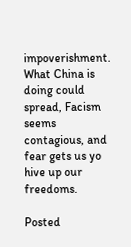impoverishment. What China is doing could spread, Facism seems contagious, and fear gets us yo hive up our freedoms.

Posted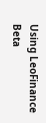Using LeoFinance Beta